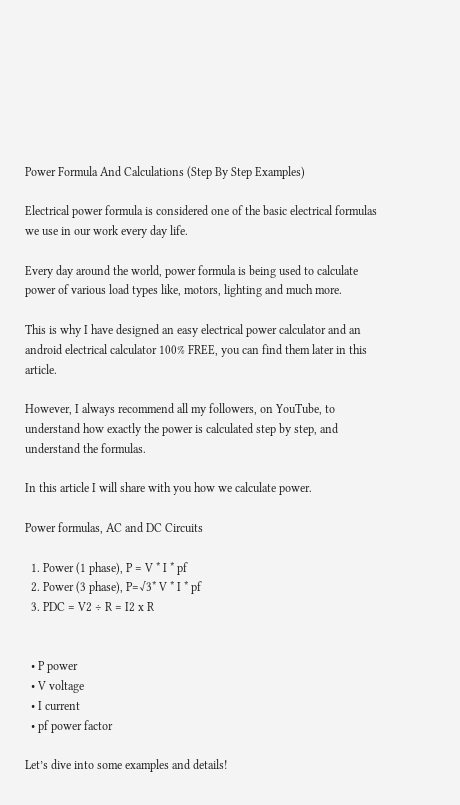Power Formula And Calculations (Step By Step Examples)

Electrical power formula is considered one of the basic electrical formulas we use in our work every day life.

Every day around the world, power formula is being used to calculate power of various load types like, motors, lighting and much more.

This is why I have designed an easy electrical power calculator and an android electrical calculator 100% FREE, you can find them later in this article.

However, I always recommend all my followers, on YouTube, to understand how exactly the power is calculated step by step, and understand the formulas.

In this article I will share with you how we calculate power.

Power formulas, AC and DC Circuits

  1. Power (1 phase), P = V * I * pf
  2. Power (3 phase), P=√3* V * I * pf
  3. PDC = V2 ÷ R = I2 x R


  • P power
  • V voltage
  • I current
  • pf power factor

Let’s dive into some examples and details!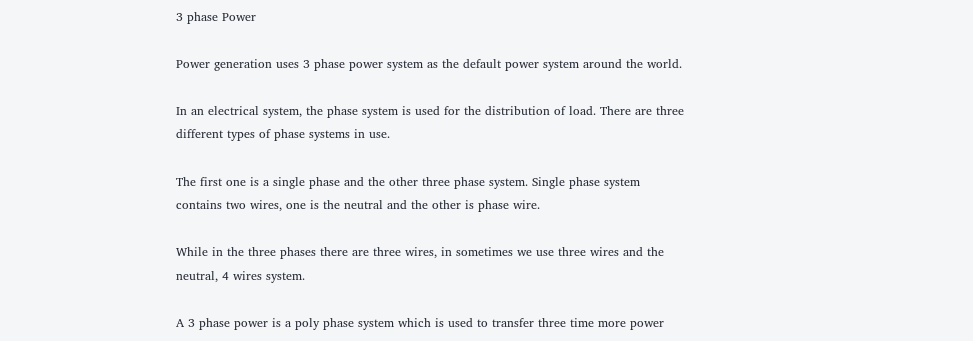3 phase Power

Power generation uses 3 phase power system as the default power system around the world.

In an electrical system, the phase system is used for the distribution of load. There are three different types of phase systems in use.

The first one is a single phase and the other three phase system. Single phase system contains two wires, one is the neutral and the other is phase wire.

While in the three phases there are three wires, in sometimes we use three wires and the neutral, 4 wires system.

A 3 phase power is a poly phase system which is used to transfer three time more power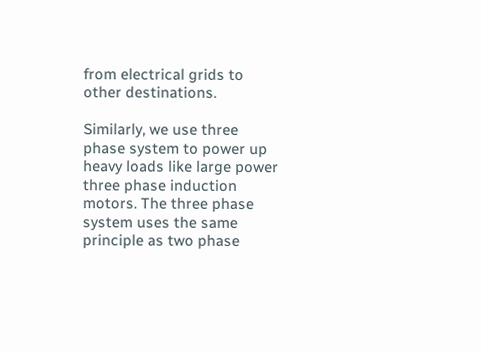from electrical grids to other destinations.

Similarly, we use three phase system to power up heavy loads like large power three phase induction motors. The three phase system uses the same principle as two phase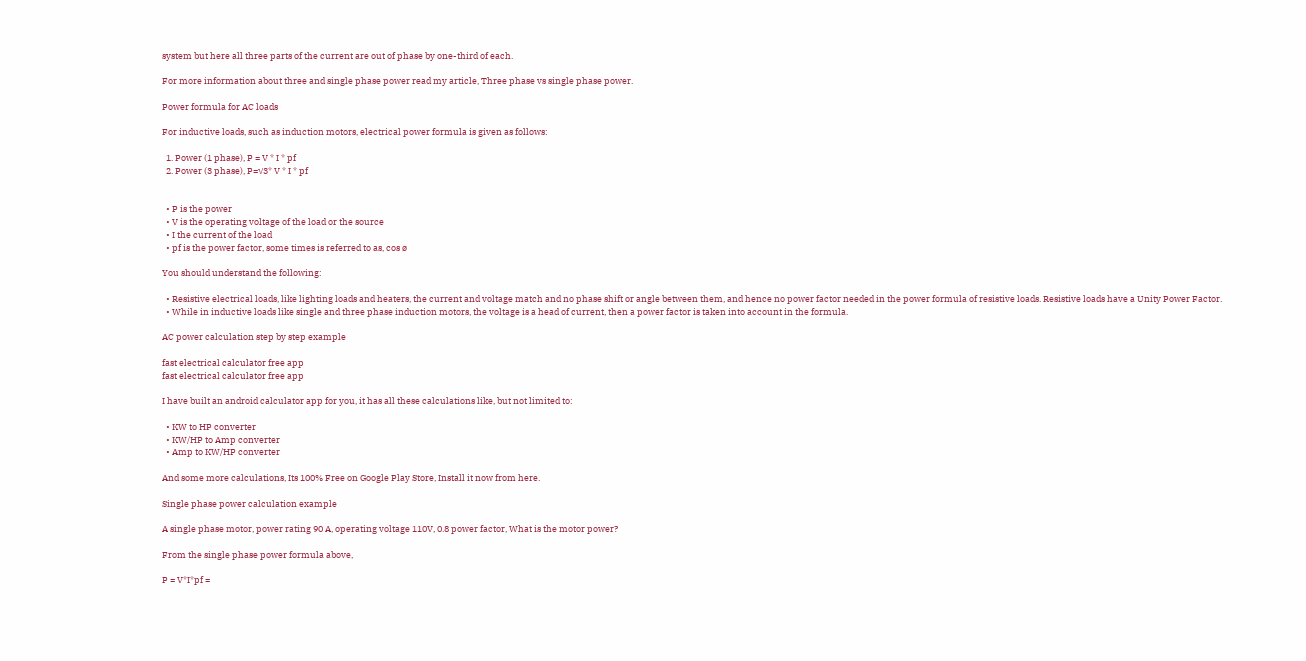system but here all three parts of the current are out of phase by one-third of each.

For more information about three and single phase power read my article, Three phase vs single phase power.

Power formula for AC loads

For inductive loads, such as induction motors, electrical power formula is given as follows:

  1. Power (1 phase), P = V * I * pf
  2. Power (3 phase), P=√3* V * I * pf


  • P is the power
  • V is the operating voltage of the load or the source
  • I the current of the load
  • pf is the power factor, some times is referred to as, cos ø

You should understand the following:

  • Resistive electrical loads, like lighting loads and heaters, the current and voltage match and no phase shift or angle between them, and hence no power factor needed in the power formula of resistive loads. Resistive loads have a Unity Power Factor.
  • While in inductive loads like single and three phase induction motors, the voltage is a head of current, then a power factor is taken into account in the formula.

AC power calculation step by step example

fast electrical calculator free app
fast electrical calculator free app

I have built an android calculator app for you, it has all these calculations like, but not limited to:

  • KW to HP converter
  • KW/HP to Amp converter
  • Amp to KW/HP converter

And some more calculations, Its 100% Free on Google Play Store, Install it now from here.

Single phase power calculation example

A single phase motor, power rating 90 A, operating voltage 110V, 0.8 power factor, What is the motor power?

From the single phase power formula above,

P = V*I*pf =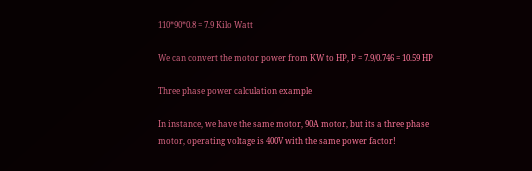110*90*0.8 = 7.9 Kilo Watt

We can convert the motor power from KW to HP, P = 7.9/0.746 = 10.59 HP

Three phase power calculation example

In instance, we have the same motor, 90A motor, but its a three phase motor, operating voltage is 400V with the same power factor!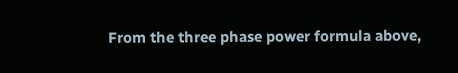From the three phase power formula above,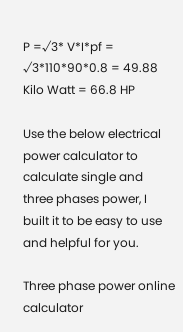P =√3* V*I*pf = √3*110*90*0.8 = 49.88 Kilo Watt = 66.8 HP

Use the below electrical power calculator to calculate single and three phases power, I built it to be easy to use and helpful for you.

Three phase power online calculator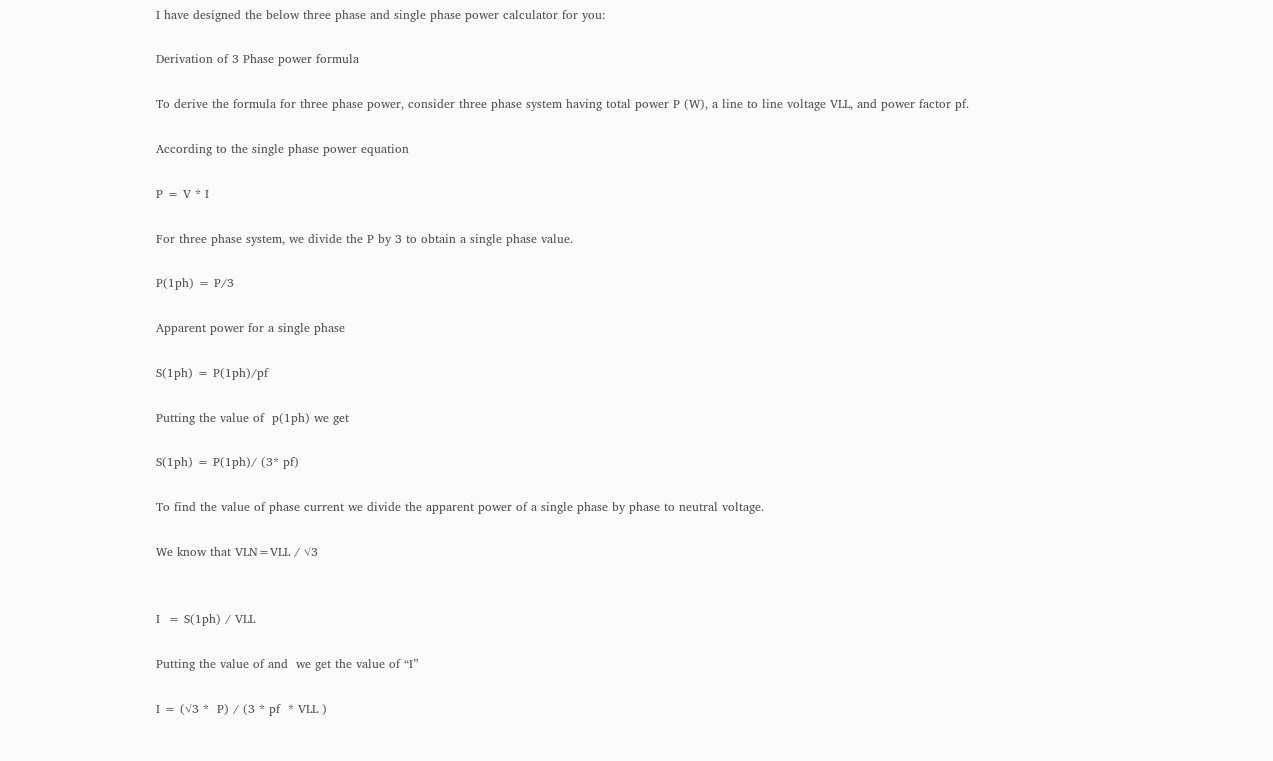I have designed the below three phase and single phase power calculator for you:

Derivation of 3 Phase power formula

To derive the formula for three phase power, consider three phase system having total power P (W), a line to line voltage VLL, and power factor pf.

According to the single phase power equation

P = V * I

For three phase system, we divide the P by 3 to obtain a single phase value.

P(1ph) = P/3

Apparent power for a single phase

S(1ph) = P(1ph)/pf

Putting the value of  p(1ph) we get

S(1ph) = P(1ph)/ (3* pf)

To find the value of phase current we divide the apparent power of a single phase by phase to neutral voltage.

We know that VLN=VLL / √3


I  = S(1ph) / VLL

Putting the value of and  we get the value of “I”

I = (√3 *  P) / (3 * pf  * VLL )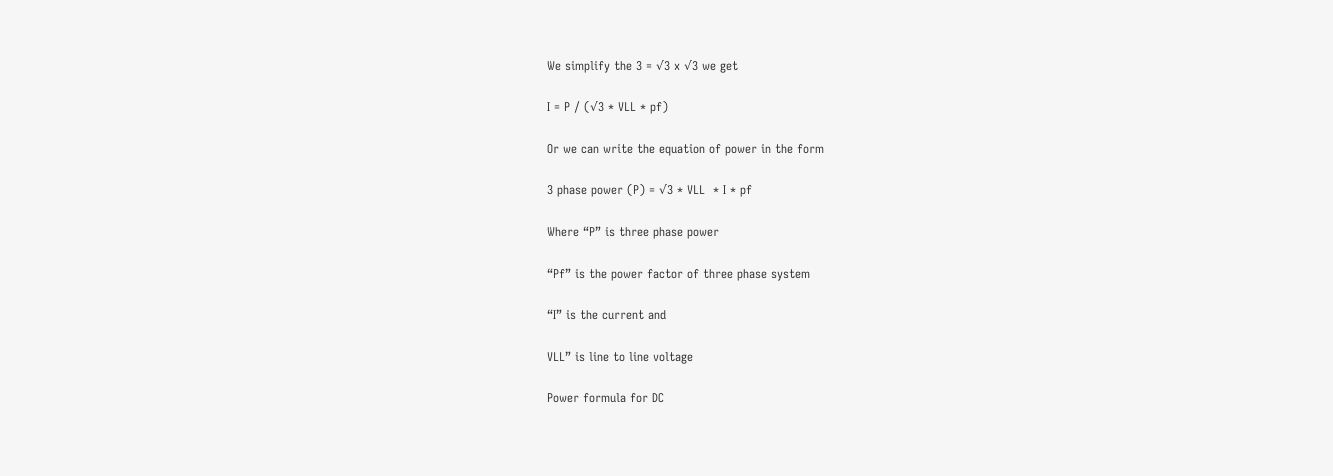We simplify the 3 = √3 x √3 we get

I = P / (√3 * VLL * pf)

Or we can write the equation of power in the form

3 phase power (P) = √3 * VLL  * I * pf

Where “P” is three phase power

“Pf” is the power factor of three phase system

“I” is the current and

VLL” is line to line voltage

Power formula for DC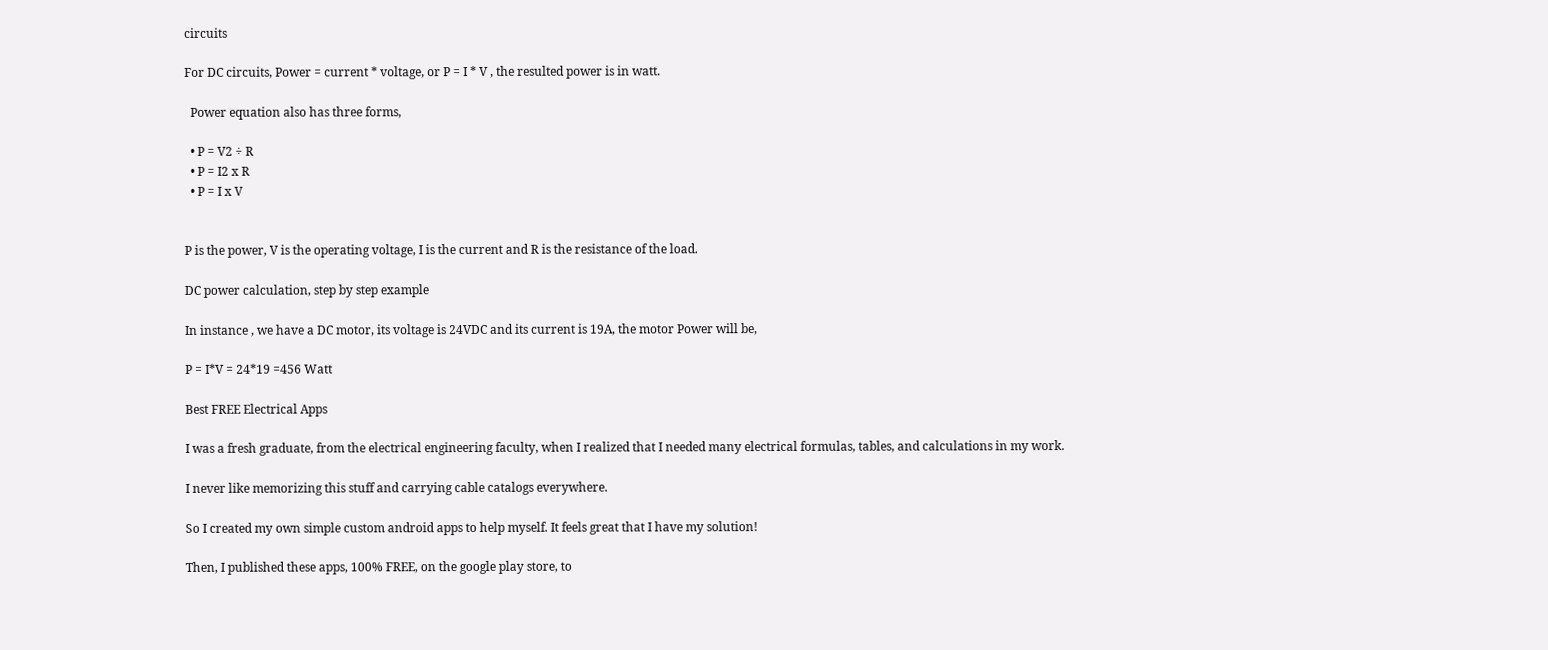circuits

For DC circuits, Power = current * voltage, or P = I * V , the resulted power is in watt.

  Power equation also has three forms,

  • P = V2 ÷ R
  • P = I2 x R
  • P = I x V


P is the power, V is the operating voltage, I is the current and R is the resistance of the load.

DC power calculation, step by step example

In instance , we have a DC motor, its voltage is 24VDC and its current is 19A, the motor Power will be,

P = I*V = 24*19 =456 Watt

Best FREE Electrical Apps

I was a fresh graduate, from the electrical engineering faculty, when I realized that I needed many electrical formulas, tables, and calculations in my work.

I never like memorizing this stuff and carrying cable catalogs everywhere.

So I created my own simple custom android apps to help myself. It feels great that I have my solution!

Then, I published these apps, 100% FREE, on the google play store, to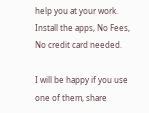help you at your work. Install the apps, No Fees, No credit card needed.

I will be happy if you use one of them, share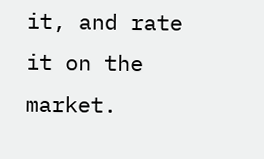it, and rate it on the market.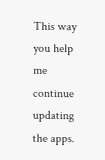This way you help me continue updating the apps.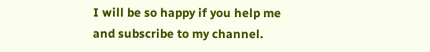I will be so happy if you help me and subscribe to my channel.